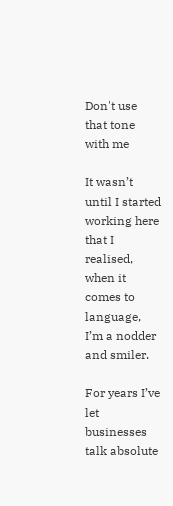Don't use that tone with me

It wasn’t until I started working here that I realised, when it comes to language, I’m a nodder and smiler.

For years I’ve let businesses talk absolute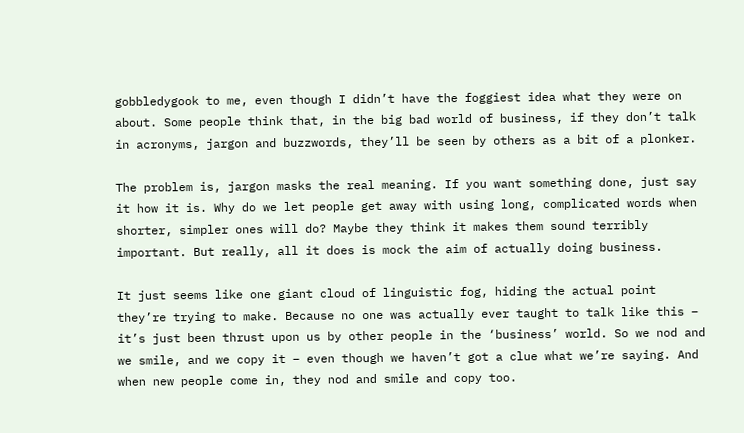gobbledygook to me, even though I didn’t have the foggiest idea what they were on about. Some people think that, in the big bad world of business, if they don’t talk in acronyms, jargon and buzzwords, they’ll be seen by others as a bit of a plonker.

The problem is, jargon masks the real meaning. If you want something done, just say it how it is. Why do we let people get away with using long, complicated words when shorter, simpler ones will do? Maybe they think it makes them sound terribly important. But really, all it does is mock the aim of actually doing business.

It just seems like one giant cloud of linguistic fog, hiding the actual point they’re trying to make. Because no one was actually ever taught to talk like this – it’s just been thrust upon us by other people in the ‘business’ world. So we nod and we smile, and we copy it – even though we haven’t got a clue what we’re saying. And when new people come in, they nod and smile and copy too.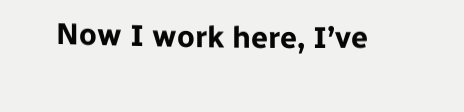Now I work here, I’ve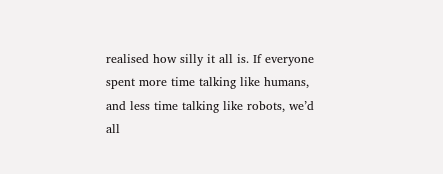realised how silly it all is. If everyone spent more time talking like humans, and less time talking like robots, we’d all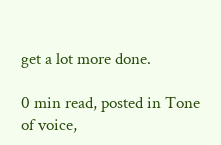get a lot more done.

0 min read, posted in Tone of voice,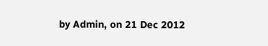by Admin, on 21 Dec 2012